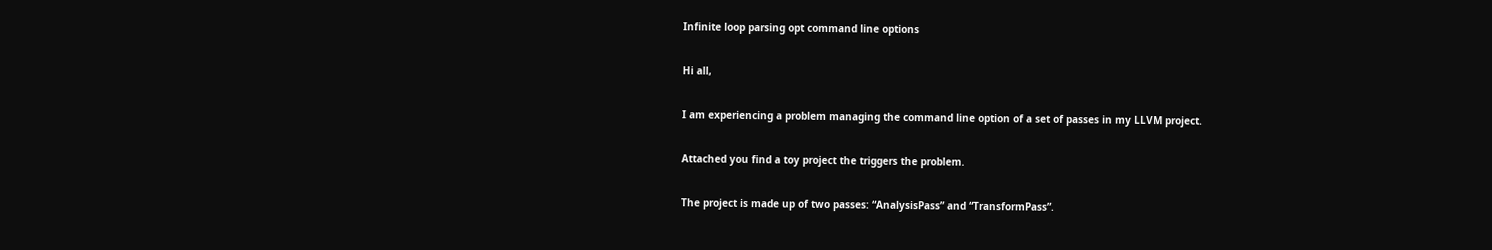Infinite loop parsing opt command line options

Hi all,

I am experiencing a problem managing the command line option of a set of passes in my LLVM project.

Attached you find a toy project the triggers the problem.

The project is made up of two passes: “AnalysisPass” and “TransformPass”.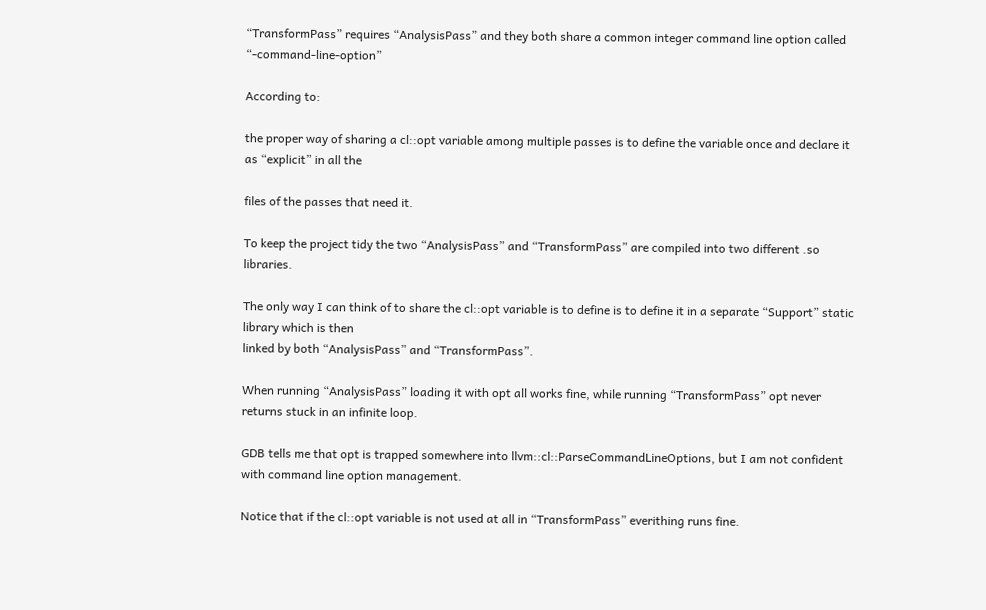“TransformPass” requires “AnalysisPass” and they both share a common integer command line option called “-command-line-option”

According to:

the proper way of sharing a cl::opt variable among multiple passes is to define the variable once and declare it as “explicit” in all the

files of the passes that need it.

To keep the project tidy the two “AnalysisPass” and “TransformPass” are compiled into two different .so libraries.

The only way I can think of to share the cl::opt variable is to define is to define it in a separate “Support” static library which is then
linked by both “AnalysisPass” and “TransformPass”.

When running “AnalysisPass” loading it with opt all works fine, while running “TransformPass” opt never returns stuck in an infinite loop.

GDB tells me that opt is trapped somewhere into llvm::cl::ParseCommandLineOptions, but I am not confident with command line option management.

Notice that if the cl::opt variable is not used at all in “TransformPass” everithing runs fine.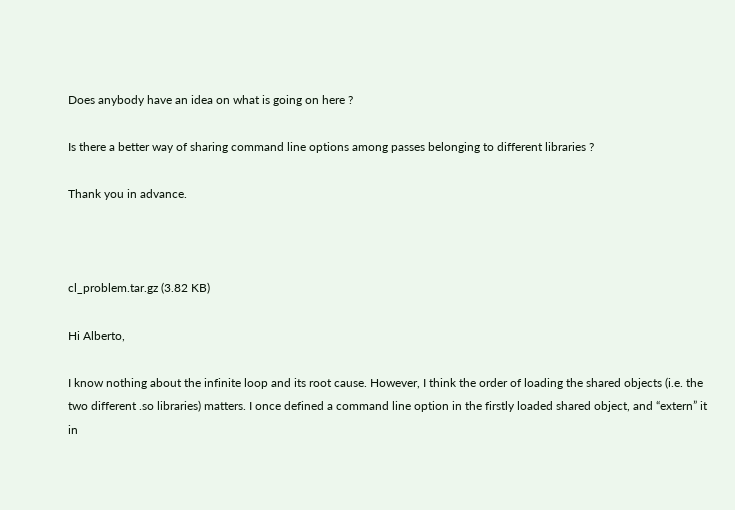Does anybody have an idea on what is going on here ?

Is there a better way of sharing command line options among passes belonging to different libraries ?

Thank you in advance.



cl_problem.tar.gz (3.82 KB)

Hi Alberto,

I know nothing about the infinite loop and its root cause. However, I think the order of loading the shared objects (i.e. the two different .so libraries) matters. I once defined a command line option in the firstly loaded shared object, and “extern” it in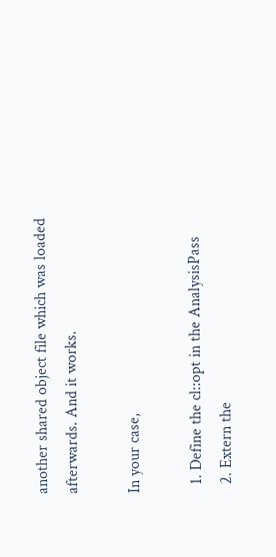another shared object file which was loaded afterwards. And it works.

In your case,

  1. Define the cl::opt in the AnalysisPass
  2. Extern the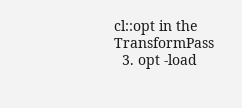cl::opt in the TransformPass
  3. opt -load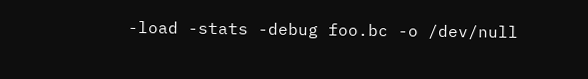-load -stats -debug foo.bc -o /dev/null